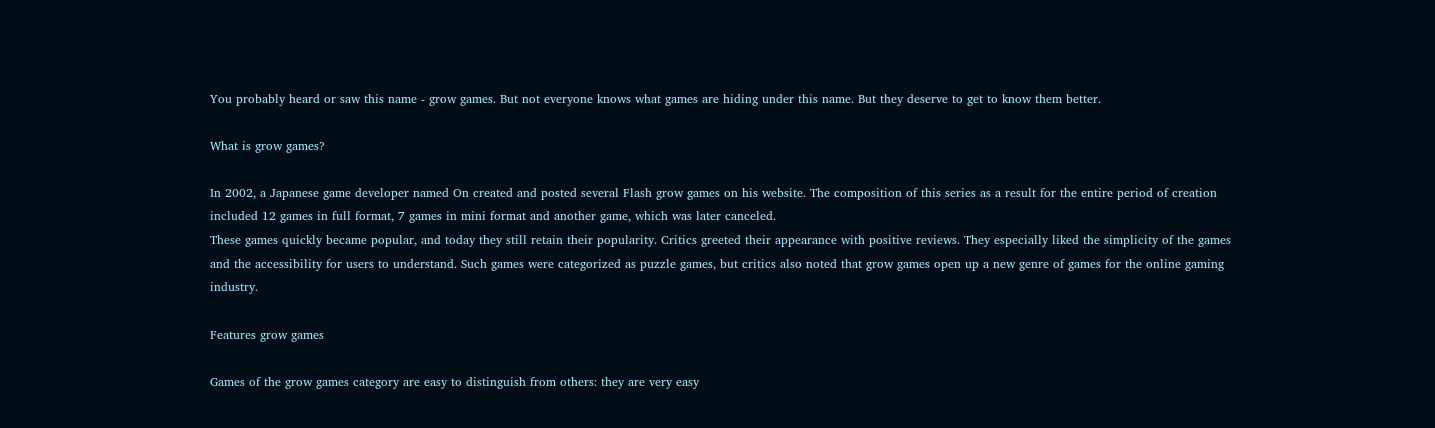You probably heard or saw this name - grow games. But not everyone knows what games are hiding under this name. But they deserve to get to know them better.

What is grow games?

In 2002, a Japanese game developer named On created and posted several Flash grow games on his website. The composition of this series as a result for the entire period of creation included 12 games in full format, 7 games in mini format and another game, which was later canceled.
These games quickly became popular, and today they still retain their popularity. Critics greeted their appearance with positive reviews. They especially liked the simplicity of the games and the accessibility for users to understand. Such games were categorized as puzzle games, but critics also noted that grow games open up a new genre of games for the online gaming industry.

Features grow games

Games of the grow games category are easy to distinguish from others: they are very easy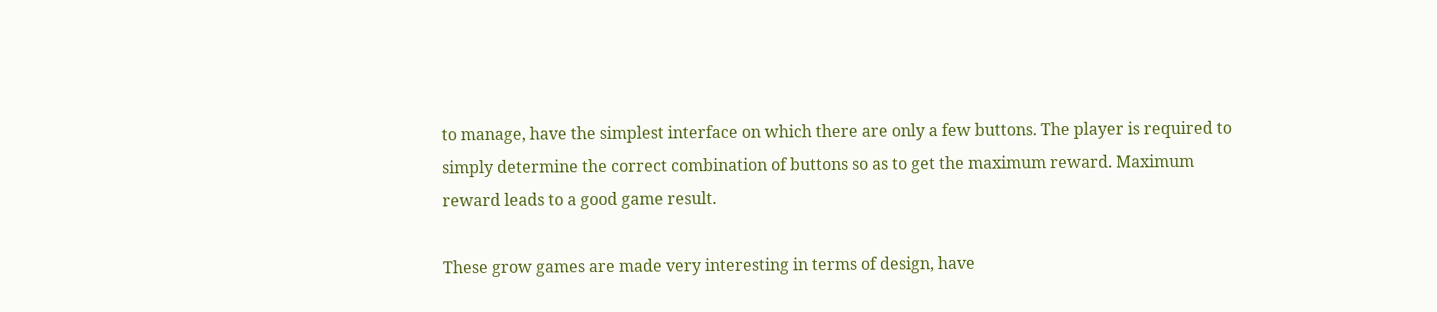to manage, have the simplest interface on which there are only a few buttons. The player is required to simply determine the correct combination of buttons so as to get the maximum reward. Maximum reward leads to a good game result.

These grow games are made very interesting in terms of design, have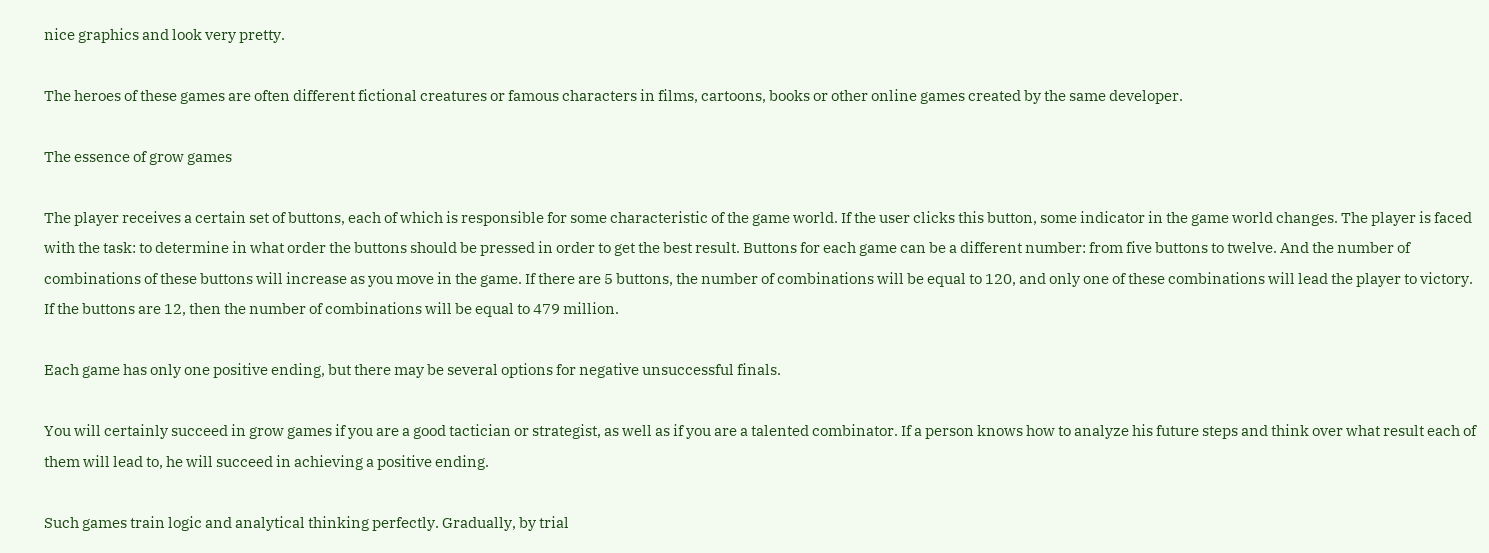nice graphics and look very pretty.

The heroes of these games are often different fictional creatures or famous characters in films, cartoons, books or other online games created by the same developer.

The essence of grow games

The player receives a certain set of buttons, each of which is responsible for some characteristic of the game world. If the user clicks this button, some indicator in the game world changes. The player is faced with the task: to determine in what order the buttons should be pressed in order to get the best result. Buttons for each game can be a different number: from five buttons to twelve. And the number of combinations of these buttons will increase as you move in the game. If there are 5 buttons, the number of combinations will be equal to 120, and only one of these combinations will lead the player to victory. If the buttons are 12, then the number of combinations will be equal to 479 million.

Each game has only one positive ending, but there may be several options for negative unsuccessful finals.

You will certainly succeed in grow games if you are a good tactician or strategist, as well as if you are a talented combinator. If a person knows how to analyze his future steps and think over what result each of them will lead to, he will succeed in achieving a positive ending.

Such games train logic and analytical thinking perfectly. Gradually, by trial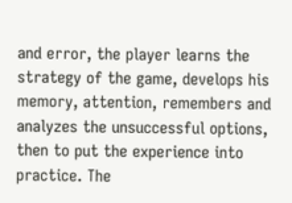and error, the player learns the strategy of the game, develops his memory, attention, remembers and analyzes the unsuccessful options, then to put the experience into practice. The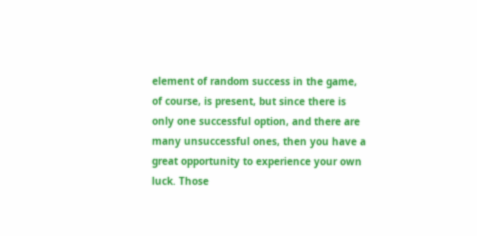element of random success in the game, of course, is present, but since there is only one successful option, and there are many unsuccessful ones, then you have a great opportunity to experience your own luck. Those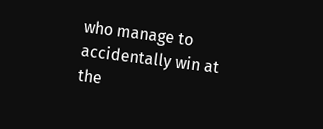who manage to accidentally win at the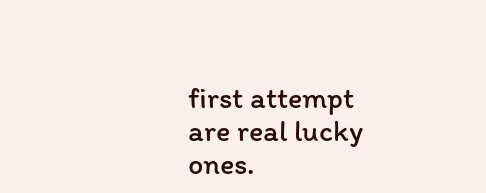first attempt are real lucky ones.